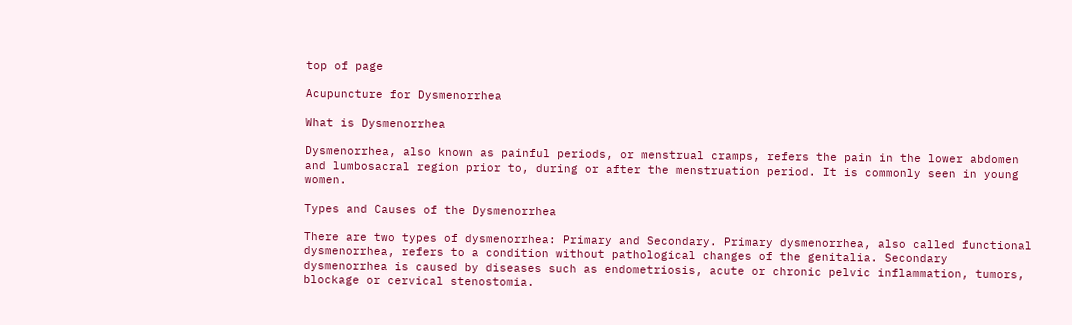top of page

Acupuncture for Dysmenorrhea

What is Dysmenorrhea

Dysmenorrhea, also known as painful periods, or menstrual cramps, refers the pain in the lower abdomen and lumbosacral region prior to, during or after the menstruation period. It is commonly seen in young women.

Types and Causes of the Dysmenorrhea

There are two types of dysmenorrhea: Primary and Secondary. Primary dysmenorrhea, also called functional dysmenorrhea, refers to a condition without pathological changes of the genitalia. Secondary dysmenorrhea is caused by diseases such as endometriosis, acute or chronic pelvic inflammation, tumors, blockage or cervical stenostomia.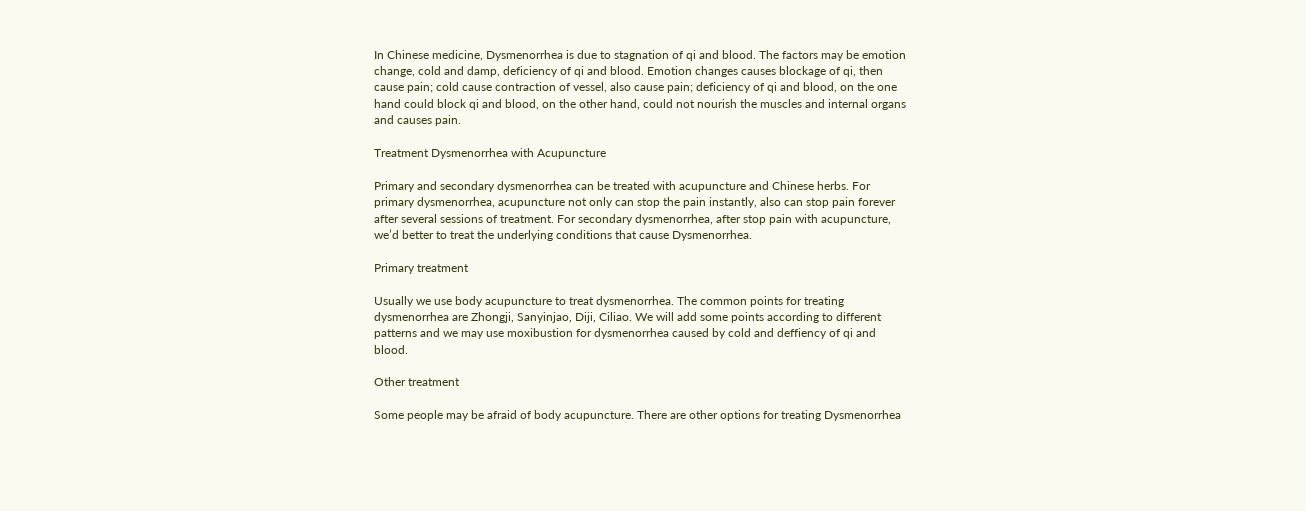In Chinese medicine, Dysmenorrhea is due to stagnation of qi and blood. The factors may be emotion change, cold and damp, deficiency of qi and blood. Emotion changes causes blockage of qi, then cause pain; cold cause contraction of vessel, also cause pain; deficiency of qi and blood, on the one hand could block qi and blood, on the other hand, could not nourish the muscles and internal organs and causes pain.

Treatment Dysmenorrhea with Acupuncture

Primary and secondary dysmenorrhea can be treated with acupuncture and Chinese herbs. For primary dysmenorrhea, acupuncture not only can stop the pain instantly, also can stop pain forever after several sessions of treatment. For secondary dysmenorrhea, after stop pain with acupuncture, we’d better to treat the underlying conditions that cause Dysmenorrhea.

Primary treatment

Usually we use body acupuncture to treat dysmenorrhea. The common points for treating dysmenorrhea are Zhongji, Sanyinjao, Diji, Ciliao. We will add some points according to different patterns and we may use moxibustion for dysmenorrhea caused by cold and deffiency of qi and blood.

Other treatment

Some people may be afraid of body acupuncture. There are other options for treating Dysmenorrhea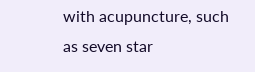with acupuncture, such as seven star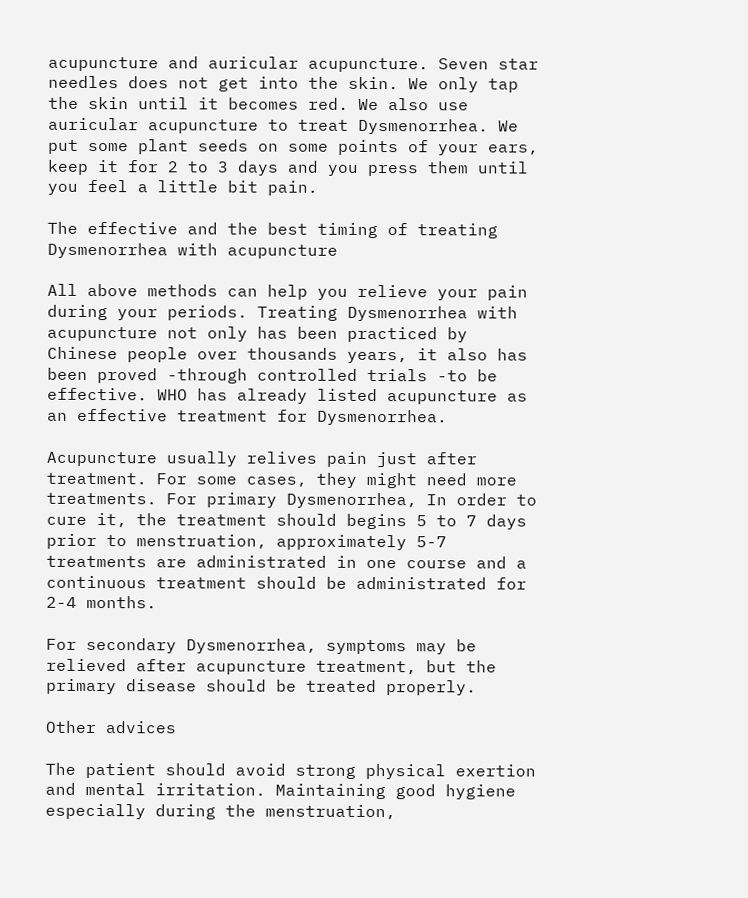acupuncture and auricular acupuncture. Seven star needles does not get into the skin. We only tap the skin until it becomes red. We also use auricular acupuncture to treat Dysmenorrhea. We put some plant seeds on some points of your ears, keep it for 2 to 3 days and you press them until you feel a little bit pain.

The effective and the best timing of treating Dysmenorrhea with acupuncture

All above methods can help you relieve your pain during your periods. Treating Dysmenorrhea with acupuncture not only has been practiced by Chinese people over thousands years, it also has been proved -through controlled trials -to be effective. WHO has already listed acupuncture as an effective treatment for Dysmenorrhea.

Acupuncture usually relives pain just after treatment. For some cases, they might need more treatments. For primary Dysmenorrhea, In order to cure it, the treatment should begins 5 to 7 days prior to menstruation, approximately 5-7 treatments are administrated in one course and a continuous treatment should be administrated for 2-4 months.

For secondary Dysmenorrhea, symptoms may be relieved after acupuncture treatment, but the primary disease should be treated properly.

Other advices

The patient should avoid strong physical exertion and mental irritation. Maintaining good hygiene especially during the menstruation,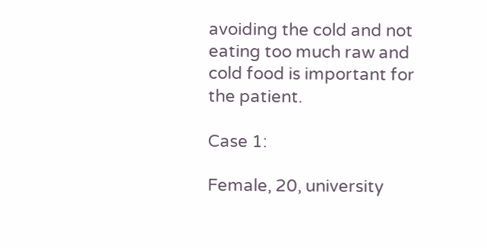avoiding the cold and not eating too much raw and cold food is important for the patient.

Case 1:

Female, 20, university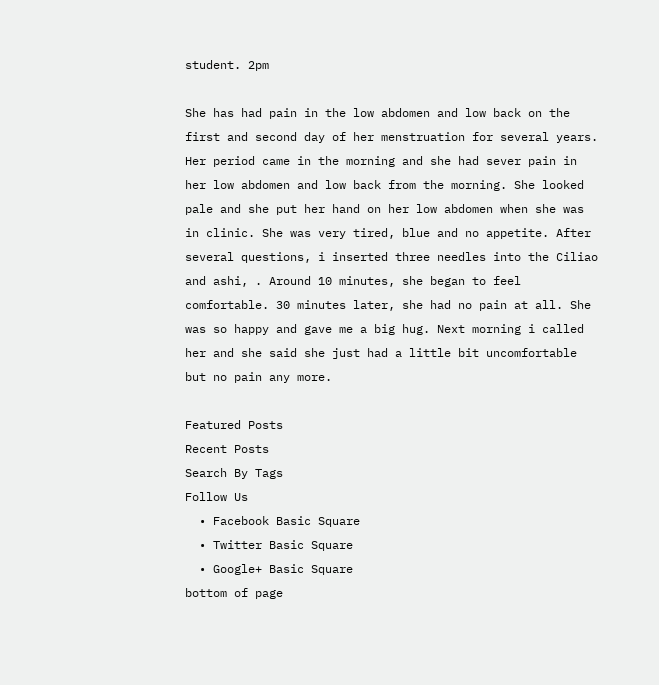student. 2pm

She has had pain in the low abdomen and low back on the first and second day of her menstruation for several years. Her period came in the morning and she had sever pain in her low abdomen and low back from the morning. She looked pale and she put her hand on her low abdomen when she was in clinic. She was very tired, blue and no appetite. After several questions, i inserted three needles into the Ciliao and ashi, . Around 10 minutes, she began to feel comfortable. 30 minutes later, she had no pain at all. She was so happy and gave me a big hug. Next morning i called her and she said she just had a little bit uncomfortable but no pain any more.

Featured Posts
Recent Posts
Search By Tags
Follow Us
  • Facebook Basic Square
  • Twitter Basic Square
  • Google+ Basic Square
bottom of page